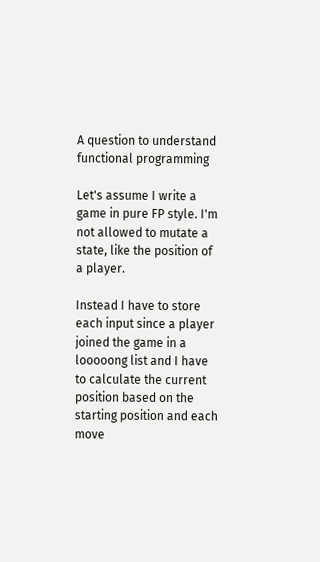A question to understand functional programming

Let's assume I write a game in pure FP style. I'm not allowed to mutate a state, like the position of a player.

Instead I have to store each input since a player joined the game in a looooong list and I have to calculate the current position based on the starting position and each move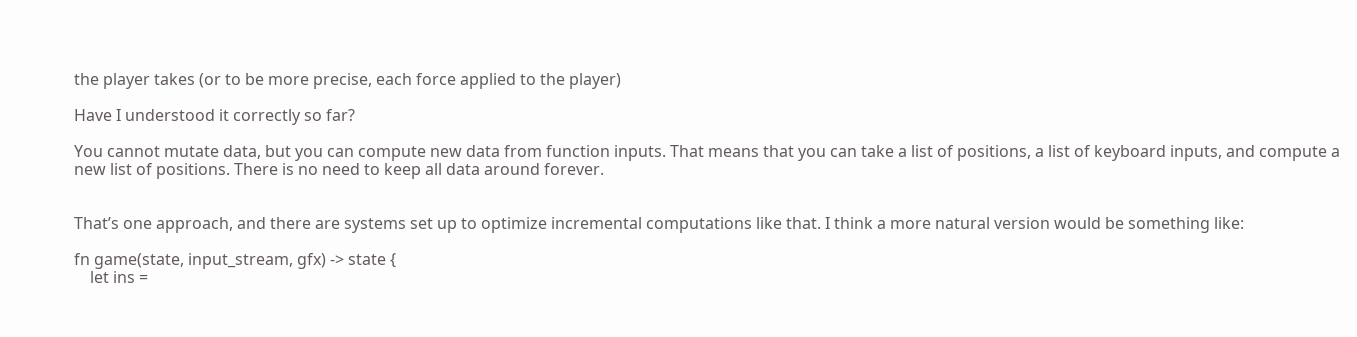the player takes (or to be more precise, each force applied to the player)

Have I understood it correctly so far?

You cannot mutate data, but you can compute new data from function inputs. That means that you can take a list of positions, a list of keyboard inputs, and compute a new list of positions. There is no need to keep all data around forever.


That’s one approach, and there are systems set up to optimize incremental computations like that. I think a more natural version would be something like:

fn game(state, input_stream, gfx) -> state {
    let ins =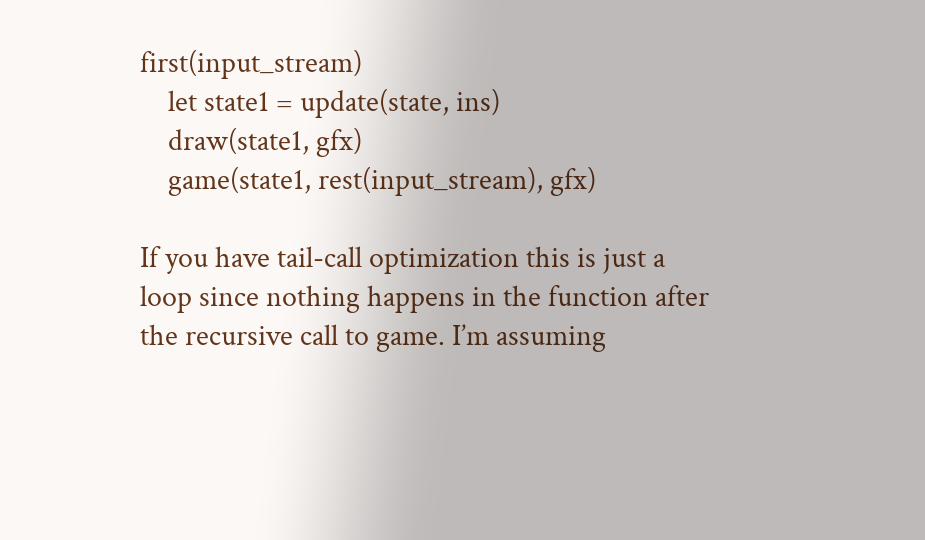first(input_stream)
    let state1 = update(state, ins)
    draw(state1, gfx)
    game(state1, rest(input_stream), gfx)

If you have tail-call optimization this is just a loop since nothing happens in the function after the recursive call to game. I’m assuming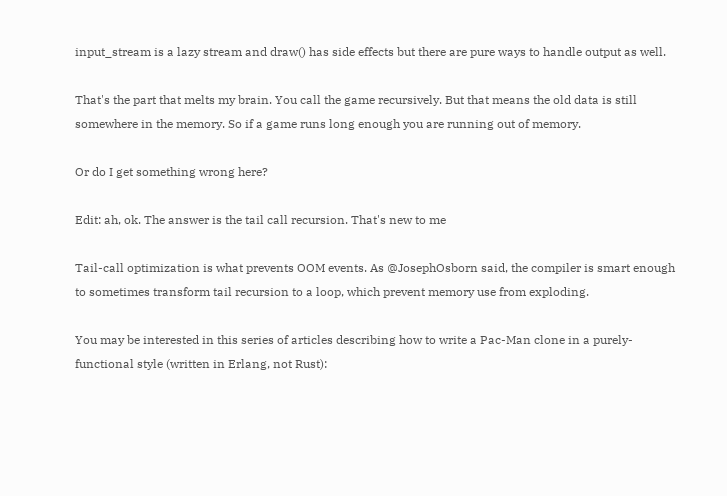input_stream is a lazy stream and draw() has side effects but there are pure ways to handle output as well.

That's the part that melts my brain. You call the game recursively. But that means the old data is still somewhere in the memory. So if a game runs long enough you are running out of memory.

Or do I get something wrong here?

Edit: ah, ok. The answer is the tail call recursion. That's new to me

Tail-call optimization is what prevents OOM events. As @JosephOsborn said, the compiler is smart enough to sometimes transform tail recursion to a loop, which prevent memory use from exploding.

You may be interested in this series of articles describing how to write a Pac-Man clone in a purely-functional style (written in Erlang, not Rust):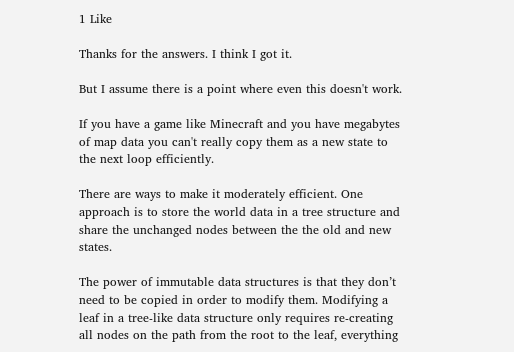1 Like

Thanks for the answers. I think I got it.

But I assume there is a point where even this doesn't work.

If you have a game like Minecraft and you have megabytes of map data you can't really copy them as a new state to the next loop efficiently.

There are ways to make it moderately efficient. One approach is to store the world data in a tree structure and share the unchanged nodes between the the old and new states.

The power of immutable data structures is that they don’t need to be copied in order to modify them. Modifying a leaf in a tree-like data structure only requires re-creating all nodes on the path from the root to the leaf, everything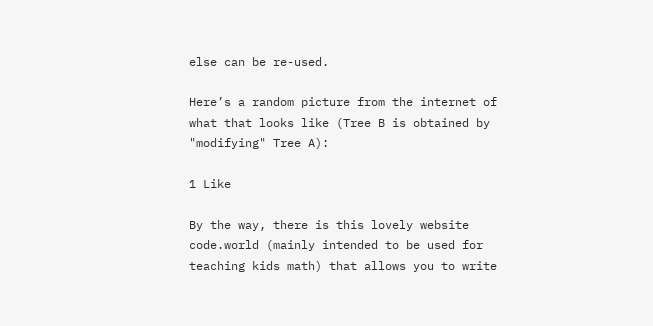else can be re-used.

Here’s a random picture from the internet of what that looks like (Tree B is obtained by "modifying" Tree A):

1 Like

By the way, there is this lovely website code.world (mainly intended to be used for teaching kids math) that allows you to write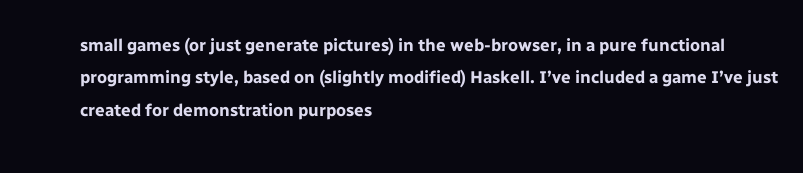small games (or just generate pictures) in the web-browser, in a pure functional programming style, based on (slightly modified) Haskell. I’ve included a game I’ve just created for demonstration purposes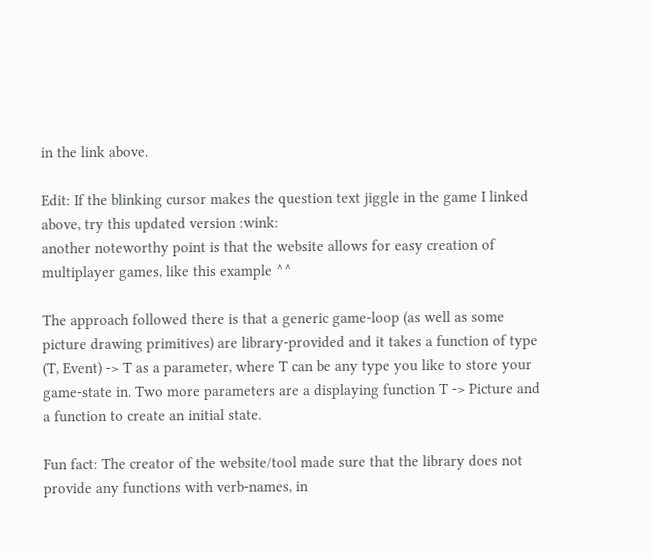in the link above.

Edit: If the blinking cursor makes the question text jiggle in the game I linked above, try this updated version :wink:
another noteworthy point is that the website allows for easy creation of multiplayer games, like this example ^^

The approach followed there is that a generic game-loop (as well as some picture drawing primitives) are library-provided and it takes a function of type (T, Event) -> T as a parameter, where T can be any type you like to store your game-state in. Two more parameters are a displaying function T -> Picture and a function to create an initial state.

Fun fact: The creator of the website/tool made sure that the library does not provide any functions with verb-names, in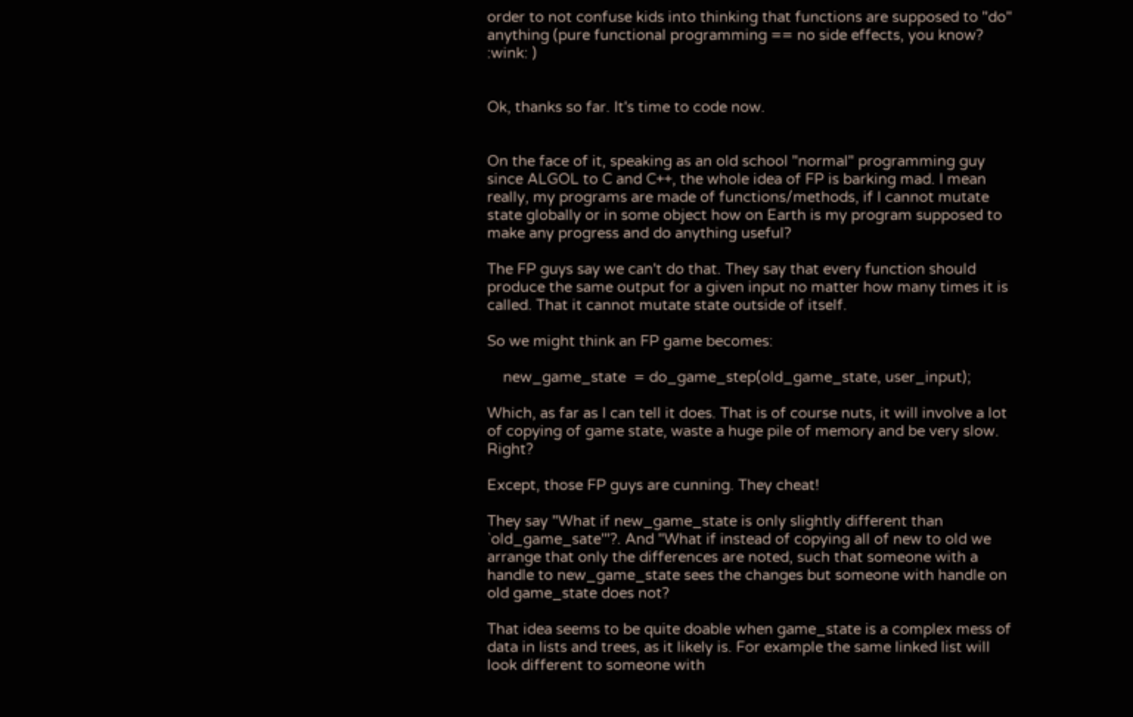order to not confuse kids into thinking that functions are supposed to "do" anything (pure functional programming == no side effects, you know? :wink: )


Ok, thanks so far. It's time to code now.


On the face of it, speaking as an old school "normal" programming guy since ALGOL to C and C++, the whole idea of FP is barking mad. I mean really, my programs are made of functions/methods, if I cannot mutate state globally or in some object how on Earth is my program supposed to make any progress and do anything useful?

The FP guys say we can't do that. They say that every function should produce the same output for a given input no matter how many times it is called. That it cannot mutate state outside of itself.

So we might think an FP game becomes:

    new_game_state  = do_game_step(old_game_state, user_input);

Which, as far as I can tell it does. That is of course nuts, it will involve a lot of copying of game state, waste a huge pile of memory and be very slow. Right?

Except, those FP guys are cunning. They cheat!

They say "What if new_game_state is only slightly different than `old_game_sate'"?. And "What if instead of copying all of new to old we arrange that only the differences are noted, such that someone with a handle to new_game_state sees the changes but someone with handle on old game_state does not?

That idea seems to be quite doable when game_state is a complex mess of data in lists and trees, as it likely is. For example the same linked list will look different to someone with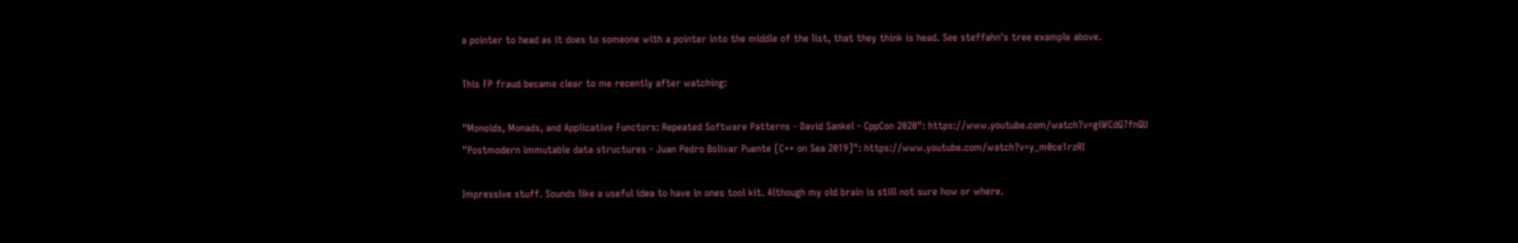a pointer to head as it does to someone with a pointer into the middle of the list, that they think is head. See steffahn's tree example above.

This FP fraud became clear to me recently after watching:

"Monoids, Monads, and Applicative Functors: Repeated Software Patterns - David Sankel - CppCon 2020": https://www.youtube.com/watch?v=giWCdQ7fnQU
"Postmodern immutable data structures - Juan Pedro Bolivar Puente [C++ on Sea 2019]": https://www.youtube.com/watch?v=y_m0ce1rzRI

Impressive stuff. Sounds like a useful idea to have in ones tool kit. Although my old brain is still not sure how or where.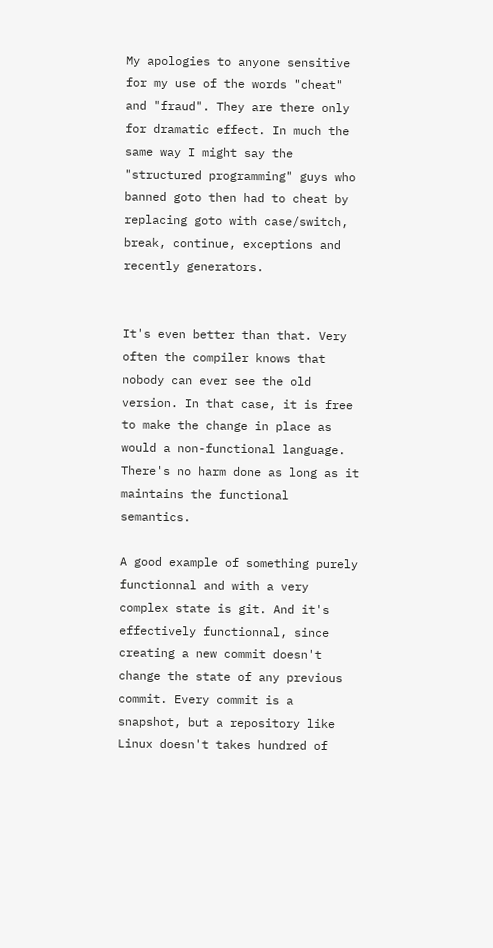My apologies to anyone sensitive for my use of the words "cheat" and "fraud". They are there only for dramatic effect. In much the same way I might say the "structured programming" guys who banned goto then had to cheat by replacing goto with case/switch, break, continue, exceptions and recently generators.


It's even better than that. Very often the compiler knows that nobody can ever see the old version. In that case, it is free to make the change in place as would a non-functional language. There's no harm done as long as it maintains the functional semantics.

A good example of something purely functionnal and with a very complex state is git. And it's effectively functionnal, since creating a new commit doesn't change the state of any previous commit. Every commit is a snapshot, but a repository like Linux doesn't takes hundred of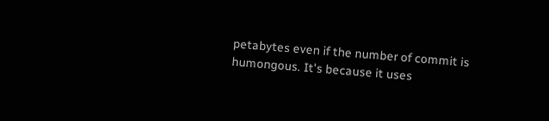petabytes even if the number of commit is humongous. It's because it uses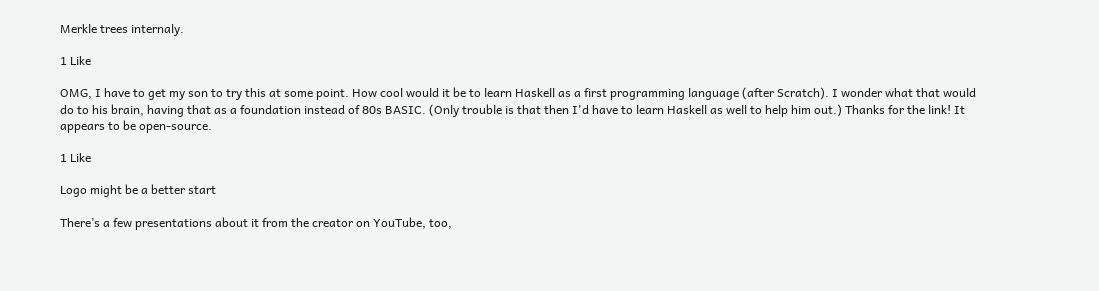Merkle trees internaly.

1 Like

OMG, I have to get my son to try this at some point. How cool would it be to learn Haskell as a first programming language (after Scratch). I wonder what that would do to his brain, having that as a foundation instead of 80s BASIC. (Only trouble is that then I'd have to learn Haskell as well to help him out.) Thanks for the link! It appears to be open-source.

1 Like

Logo might be a better start

There’s a few presentations about it from the creator on YouTube, too,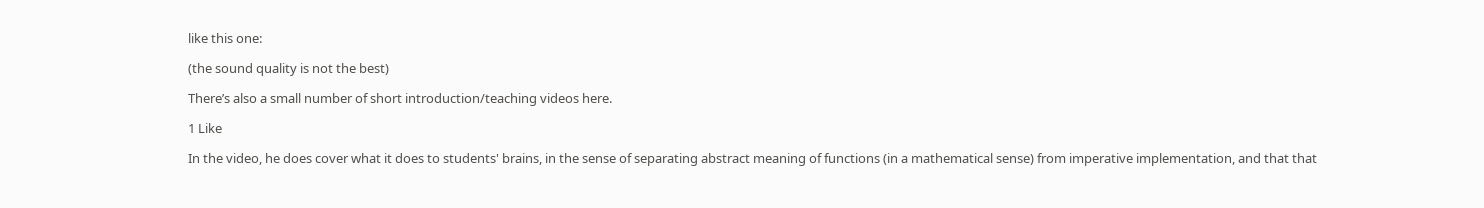like this one:

(the sound quality is not the best)

There’s also a small number of short introduction/teaching videos here.

1 Like

In the video, he does cover what it does to students' brains, in the sense of separating abstract meaning of functions (in a mathematical sense) from imperative implementation, and that that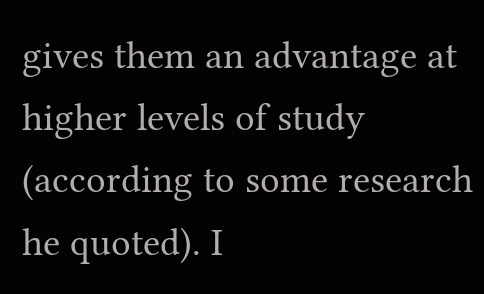gives them an advantage at higher levels of study (according to some research he quoted). I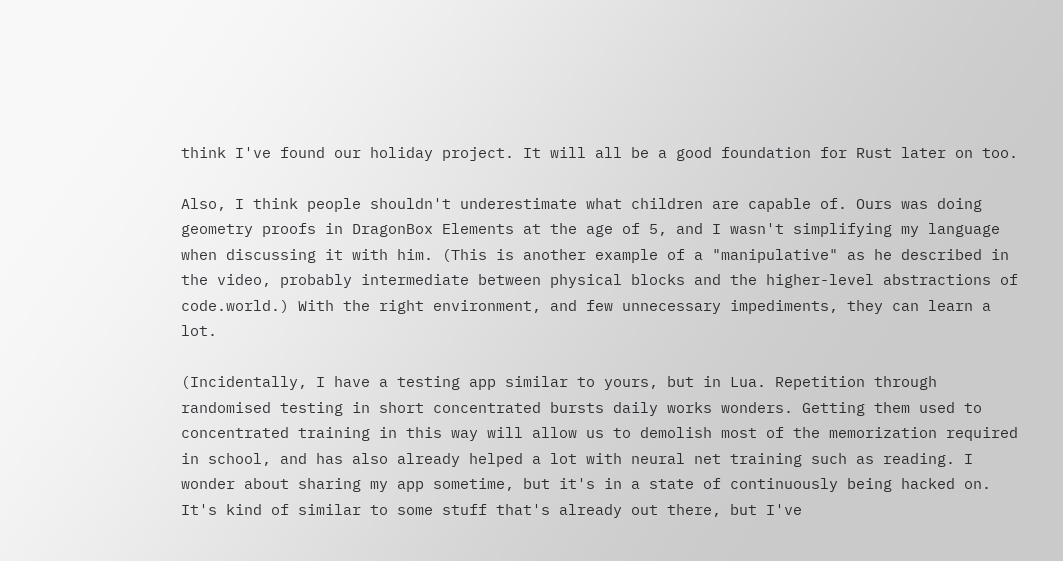think I've found our holiday project. It will all be a good foundation for Rust later on too.

Also, I think people shouldn't underestimate what children are capable of. Ours was doing geometry proofs in DragonBox Elements at the age of 5, and I wasn't simplifying my language when discussing it with him. (This is another example of a "manipulative" as he described in the video, probably intermediate between physical blocks and the higher-level abstractions of code.world.) With the right environment, and few unnecessary impediments, they can learn a lot.

(Incidentally, I have a testing app similar to yours, but in Lua. Repetition through randomised testing in short concentrated bursts daily works wonders. Getting them used to concentrated training in this way will allow us to demolish most of the memorization required in school, and has also already helped a lot with neural net training such as reading. I wonder about sharing my app sometime, but it's in a state of continuously being hacked on. It's kind of similar to some stuff that's already out there, but I've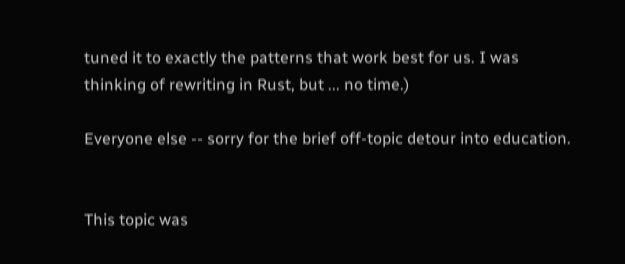tuned it to exactly the patterns that work best for us. I was thinking of rewriting in Rust, but ... no time.)

Everyone else -- sorry for the brief off-topic detour into education.


This topic was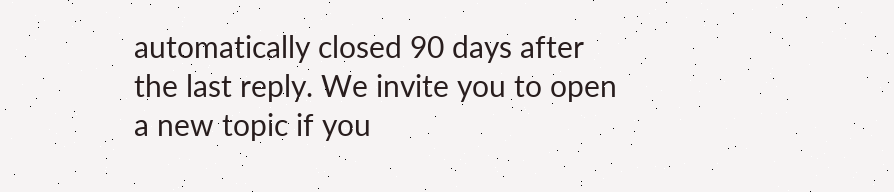automatically closed 90 days after the last reply. We invite you to open a new topic if you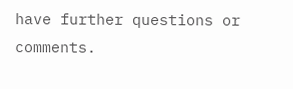have further questions or comments.